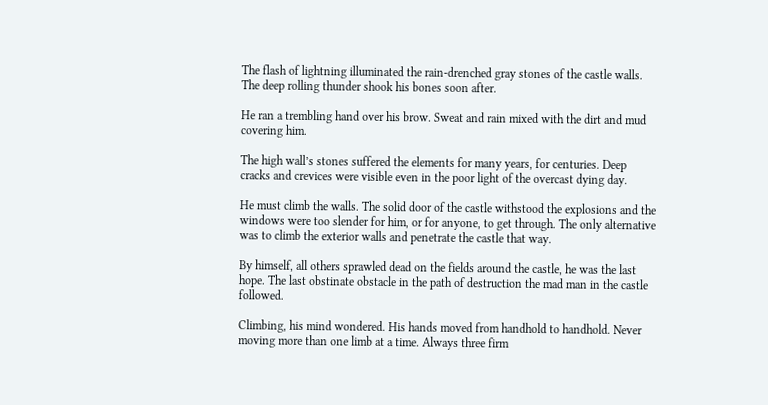The flash of lightning illuminated the rain-drenched gray stones of the castle walls. The deep rolling thunder shook his bones soon after.

He ran a trembling hand over his brow. Sweat and rain mixed with the dirt and mud covering him.

The high wall’s stones suffered the elements for many years, for centuries. Deep cracks and crevices were visible even in the poor light of the overcast dying day.

He must climb the walls. The solid door of the castle withstood the explosions and the windows were too slender for him, or for anyone, to get through. The only alternative was to climb the exterior walls and penetrate the castle that way.

By himself, all others sprawled dead on the fields around the castle, he was the last hope. The last obstinate obstacle in the path of destruction the mad man in the castle followed.

Climbing, his mind wondered. His hands moved from handhold to handhold. Never moving more than one limb at a time. Always three firm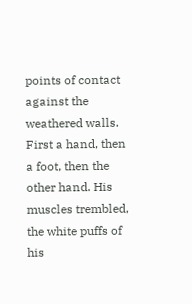points of contact against the weathered walls. First a hand, then a foot, then the other hand. His muscles trembled, the white puffs of his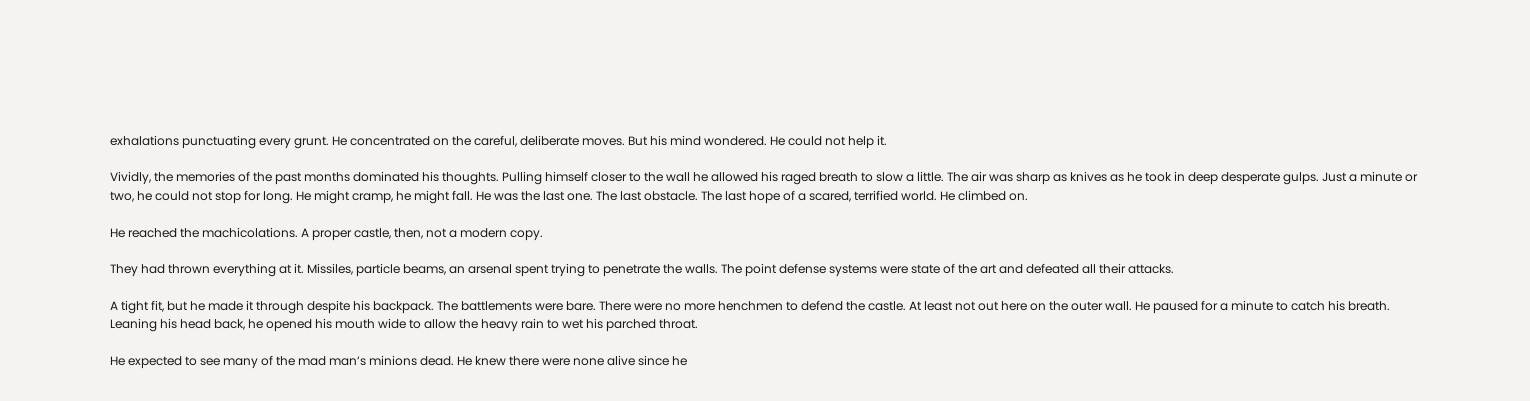exhalations punctuating every grunt. He concentrated on the careful, deliberate moves. But his mind wondered. He could not help it.

Vividly, the memories of the past months dominated his thoughts. Pulling himself closer to the wall he allowed his raged breath to slow a little. The air was sharp as knives as he took in deep desperate gulps. Just a minute or two, he could not stop for long. He might cramp, he might fall. He was the last one. The last obstacle. The last hope of a scared, terrified world. He climbed on.

He reached the machicolations. A proper castle, then, not a modern copy.

They had thrown everything at it. Missiles, particle beams, an arsenal spent trying to penetrate the walls. The point defense systems were state of the art and defeated all their attacks.

A tight fit, but he made it through despite his backpack. The battlements were bare. There were no more henchmen to defend the castle. At least not out here on the outer wall. He paused for a minute to catch his breath. Leaning his head back, he opened his mouth wide to allow the heavy rain to wet his parched throat.

He expected to see many of the mad man’s minions dead. He knew there were none alive since he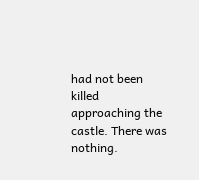had not been killed approaching the castle. There was nothing.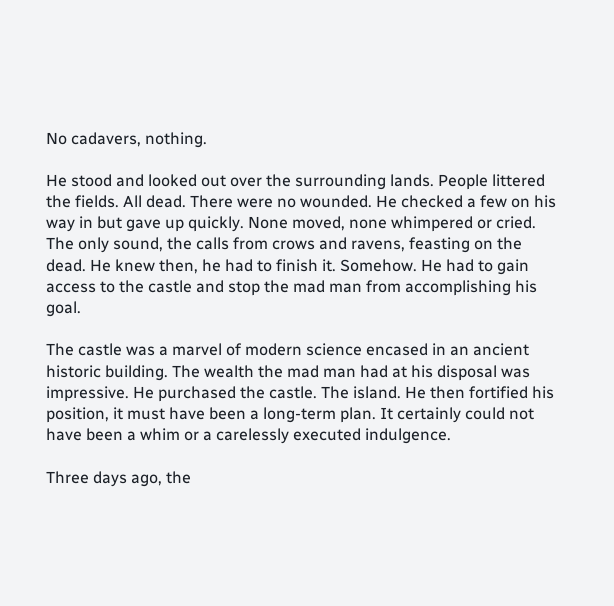No cadavers, nothing.

He stood and looked out over the surrounding lands. People littered the fields. All dead. There were no wounded. He checked a few on his way in but gave up quickly. None moved, none whimpered or cried. The only sound, the calls from crows and ravens, feasting on the dead. He knew then, he had to finish it. Somehow. He had to gain access to the castle and stop the mad man from accomplishing his goal.

The castle was a marvel of modern science encased in an ancient historic building. The wealth the mad man had at his disposal was impressive. He purchased the castle. The island. He then fortified his position, it must have been a long-term plan. It certainly could not have been a whim or a carelessly executed indulgence.

Three days ago, the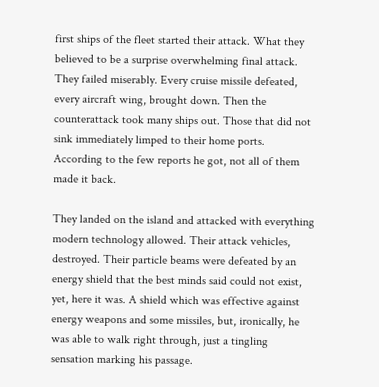first ships of the fleet started their attack. What they believed to be a surprise overwhelming final attack. They failed miserably. Every cruise missile defeated, every aircraft wing, brought down. Then the counterattack took many ships out. Those that did not sink immediately limped to their home ports. According to the few reports he got, not all of them made it back.

They landed on the island and attacked with everything modern technology allowed. Their attack vehicles, destroyed. Their particle beams were defeated by an energy shield that the best minds said could not exist, yet, here it was. A shield which was effective against energy weapons and some missiles, but, ironically, he was able to walk right through, just a tingling sensation marking his passage.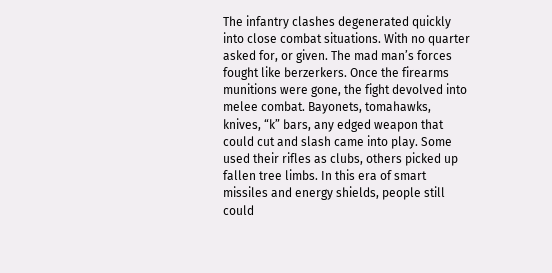The infantry clashes degenerated quickly into close combat situations. With no quarter asked for, or given. The mad man’s forces fought like berzerkers. Once the firearms munitions were gone, the fight devolved into melee combat. Bayonets, tomahawks, knives, “k” bars, any edged weapon that could cut and slash came into play. Some used their rifles as clubs, others picked up fallen tree limbs. In this era of smart missiles and energy shields, people still could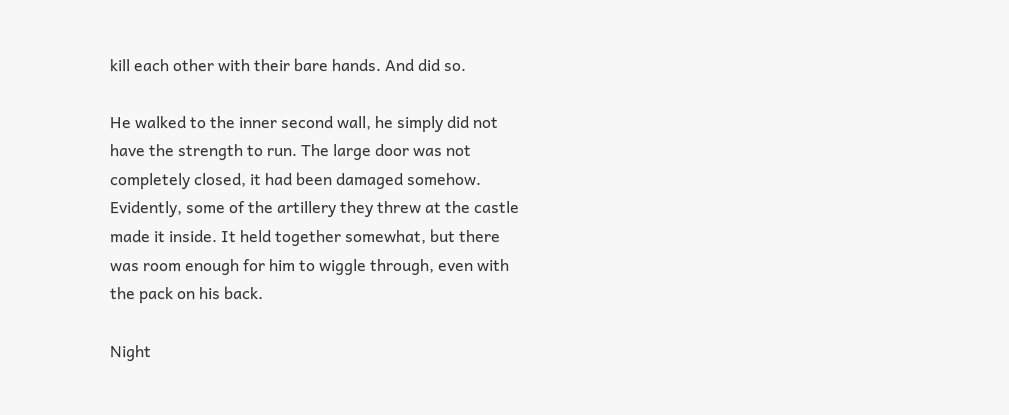kill each other with their bare hands. And did so.

He walked to the inner second wall, he simply did not have the strength to run. The large door was not completely closed, it had been damaged somehow. Evidently, some of the artillery they threw at the castle made it inside. It held together somewhat, but there was room enough for him to wiggle through, even with the pack on his back.

Night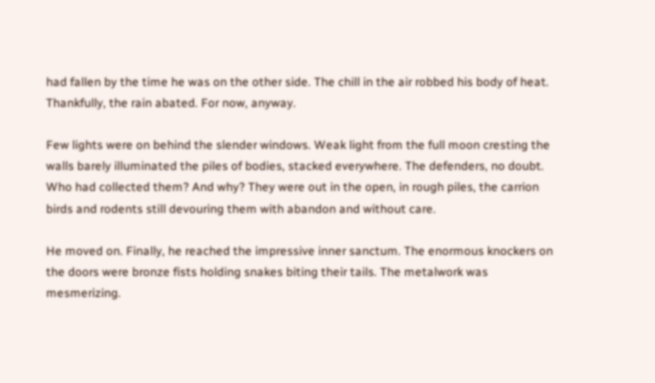had fallen by the time he was on the other side. The chill in the air robbed his body of heat. Thankfully, the rain abated. For now, anyway.

Few lights were on behind the slender windows. Weak light from the full moon cresting the walls barely illuminated the piles of bodies, stacked everywhere. The defenders, no doubt. Who had collected them? And why? They were out in the open, in rough piles, the carrion birds and rodents still devouring them with abandon and without care.

He moved on. Finally, he reached the impressive inner sanctum. The enormous knockers on the doors were bronze fists holding snakes biting their tails. The metalwork was mesmerizing.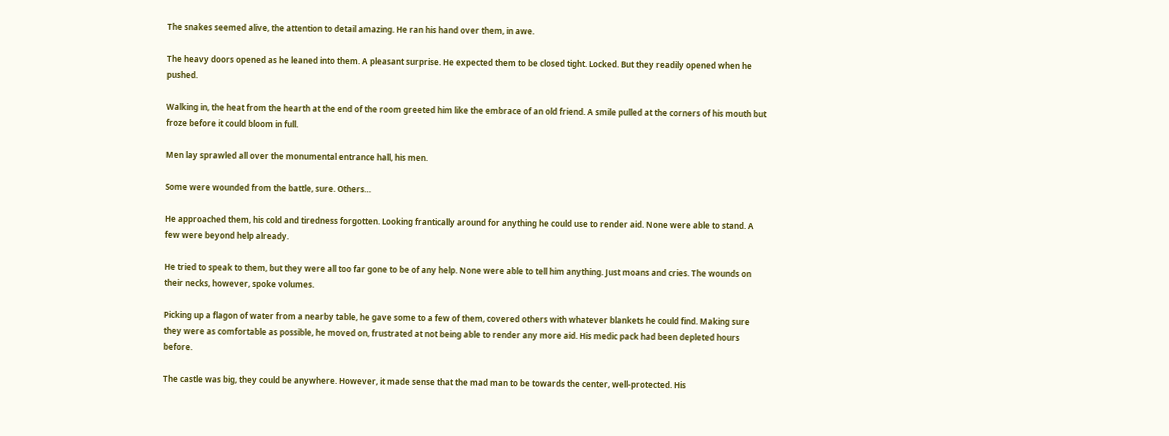The snakes seemed alive, the attention to detail amazing. He ran his hand over them, in awe.

The heavy doors opened as he leaned into them. A pleasant surprise. He expected them to be closed tight. Locked. But they readily opened when he pushed.

Walking in, the heat from the hearth at the end of the room greeted him like the embrace of an old friend. A smile pulled at the corners of his mouth but froze before it could bloom in full.

Men lay sprawled all over the monumental entrance hall, his men.

Some were wounded from the battle, sure. Others…

He approached them, his cold and tiredness forgotten. Looking frantically around for anything he could use to render aid. None were able to stand. A few were beyond help already.

He tried to speak to them, but they were all too far gone to be of any help. None were able to tell him anything. Just moans and cries. The wounds on their necks, however, spoke volumes.

Picking up a flagon of water from a nearby table, he gave some to a few of them, covered others with whatever blankets he could find. Making sure they were as comfortable as possible, he moved on, frustrated at not being able to render any more aid. His medic pack had been depleted hours before.

The castle was big, they could be anywhere. However, it made sense that the mad man to be towards the center, well-protected. His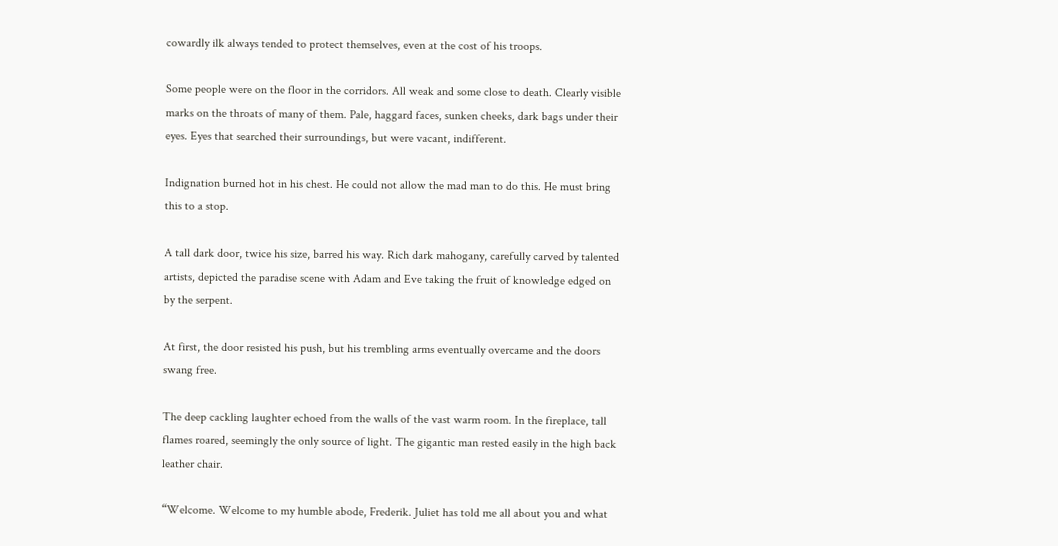cowardly ilk always tended to protect themselves, even at the cost of his troops.

Some people were on the floor in the corridors. All weak and some close to death. Clearly visible marks on the throats of many of them. Pale, haggard faces, sunken cheeks, dark bags under their eyes. Eyes that searched their surroundings, but were vacant, indifferent.

Indignation burned hot in his chest. He could not allow the mad man to do this. He must bring this to a stop.

A tall dark door, twice his size, barred his way. Rich dark mahogany, carefully carved by talented artists, depicted the paradise scene with Adam and Eve taking the fruit of knowledge edged on by the serpent.

At first, the door resisted his push, but his trembling arms eventually overcame and the doors swang free.

The deep cackling laughter echoed from the walls of the vast warm room. In the fireplace, tall flames roared, seemingly the only source of light. The gigantic man rested easily in the high back leather chair.

“Welcome. Welcome to my humble abode, Frederik. Juliet has told me all about you and what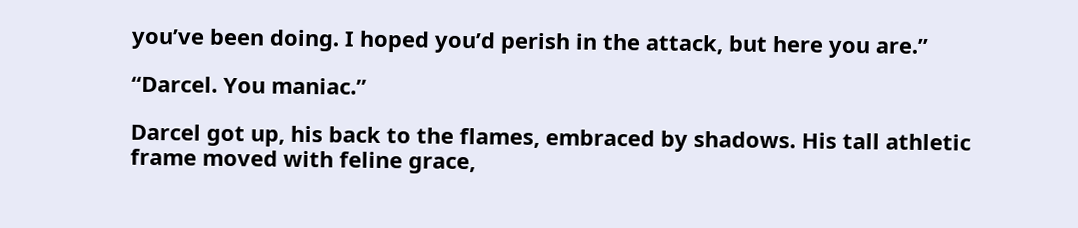you’ve been doing. I hoped you’d perish in the attack, but here you are.”

“Darcel. You maniac.”

Darcel got up, his back to the flames, embraced by shadows. His tall athletic frame moved with feline grace,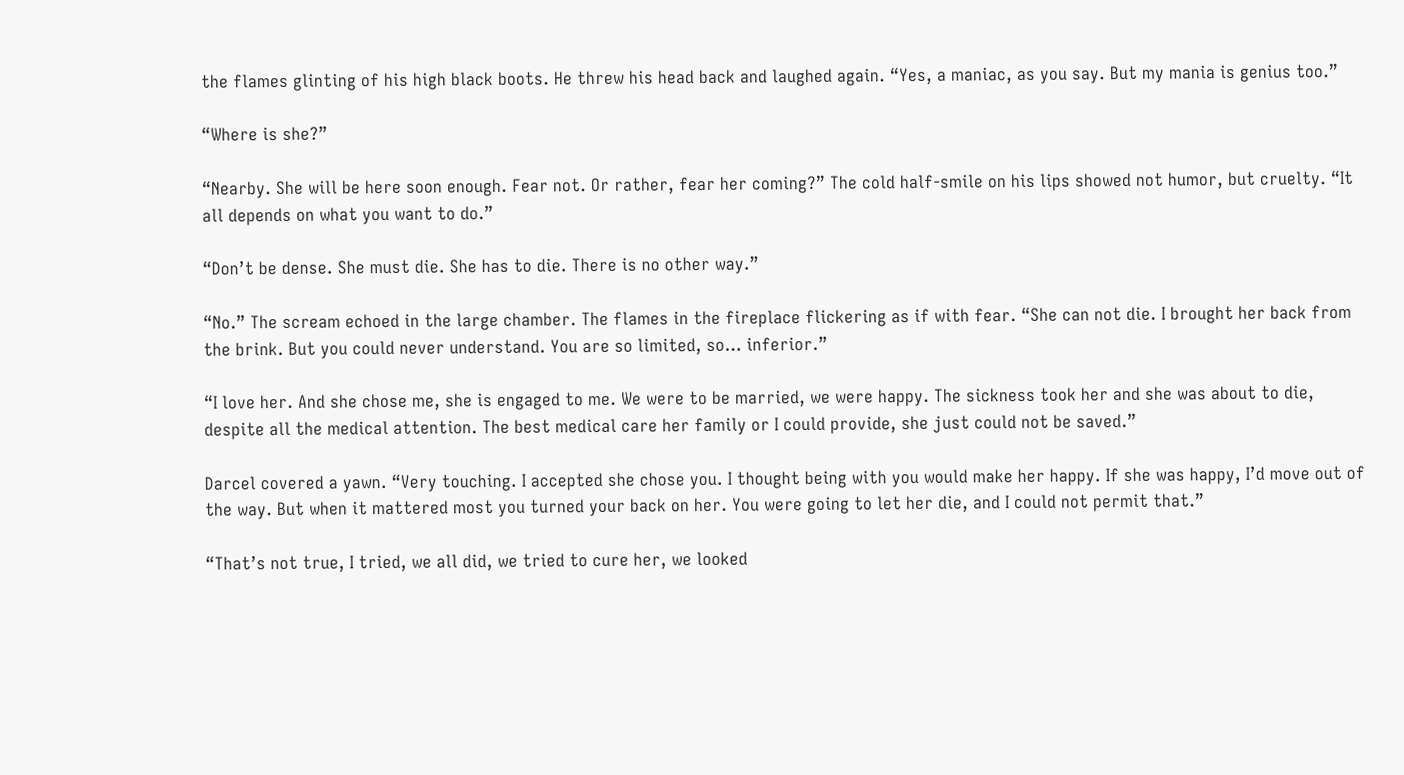the flames glinting of his high black boots. He threw his head back and laughed again. “Yes, a maniac, as you say. But my mania is genius too.”

“Where is she?”

“Nearby. She will be here soon enough. Fear not. Or rather, fear her coming?” The cold half-smile on his lips showed not humor, but cruelty. “It all depends on what you want to do.”

“Don’t be dense. She must die. She has to die. There is no other way.”

“No.” The scream echoed in the large chamber. The flames in the fireplace flickering as if with fear. “She can not die. I brought her back from the brink. But you could never understand. You are so limited, so… inferior.”

“I love her. And she chose me, she is engaged to me. We were to be married, we were happy. The sickness took her and she was about to die, despite all the medical attention. The best medical care her family or I could provide, she just could not be saved.”

Darcel covered a yawn. “Very touching. I accepted she chose you. I thought being with you would make her happy. If she was happy, I’d move out of the way. But when it mattered most you turned your back on her. You were going to let her die, and I could not permit that.”

“That’s not true, I tried, we all did, we tried to cure her, we looked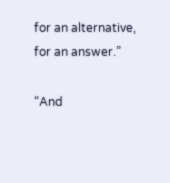for an alternative, for an answer.”

“And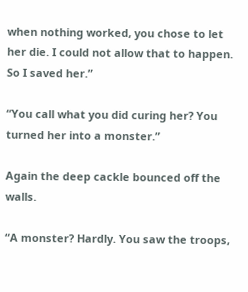when nothing worked, you chose to let her die. I could not allow that to happen. So I saved her.”

“You call what you did curing her? You turned her into a monster.”

Again the deep cackle bounced off the walls.

“A monster? Hardly. You saw the troops,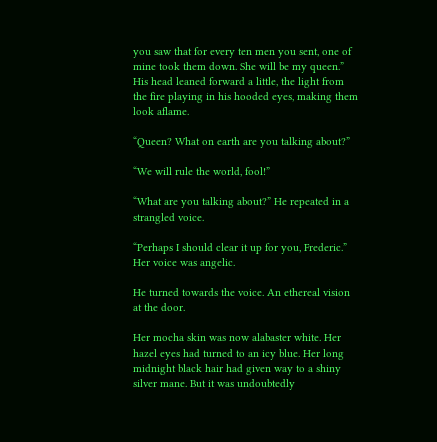you saw that for every ten men you sent, one of mine took them down. She will be my queen.” His head leaned forward a little, the light from the fire playing in his hooded eyes, making them look aflame.

“Queen? What on earth are you talking about?”

“We will rule the world, fool!”

“What are you talking about?” He repeated in a strangled voice.

“Perhaps I should clear it up for you, Frederic.” Her voice was angelic.

He turned towards the voice. An ethereal vision at the door.

Her mocha skin was now alabaster white. Her hazel eyes had turned to an icy blue. Her long midnight black hair had given way to a shiny silver mane. But it was undoubtedly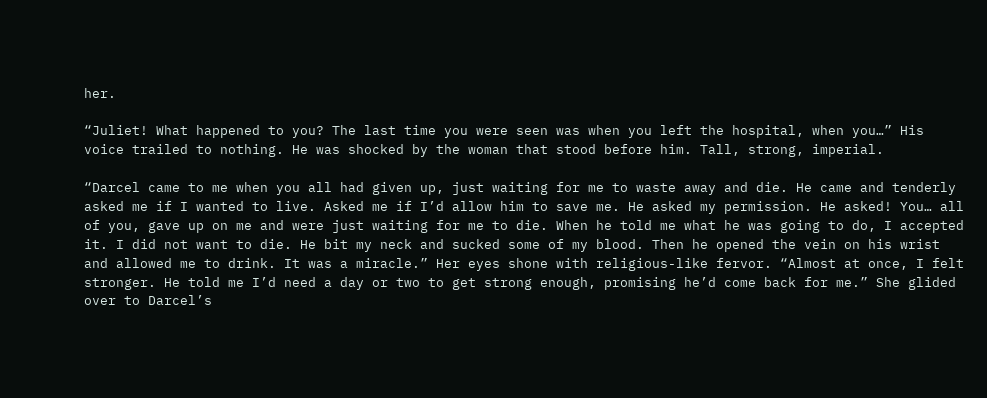her.

“Juliet! What happened to you? The last time you were seen was when you left the hospital, when you…” His voice trailed to nothing. He was shocked by the woman that stood before him. Tall, strong, imperial.

“Darcel came to me when you all had given up, just waiting for me to waste away and die. He came and tenderly asked me if I wanted to live. Asked me if I’d allow him to save me. He asked my permission. He asked! You… all of you, gave up on me and were just waiting for me to die. When he told me what he was going to do, I accepted it. I did not want to die. He bit my neck and sucked some of my blood. Then he opened the vein on his wrist and allowed me to drink. It was a miracle.” Her eyes shone with religious-like fervor. “Almost at once, I felt stronger. He told me I’d need a day or two to get strong enough, promising he’d come back for me.” She glided over to Darcel’s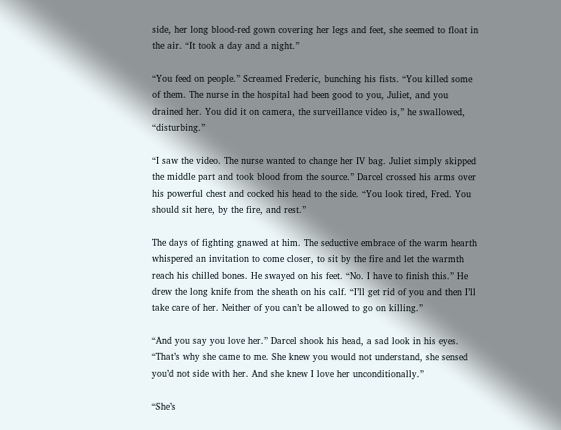side, her long blood-red gown covering her legs and feet, she seemed to float in the air. “It took a day and a night.”

“You feed on people.” Screamed Frederic, bunching his fists. “You killed some of them. The nurse in the hospital had been good to you, Juliet, and you drained her. You did it on camera, the surveillance video is,” he swallowed, “disturbing.”

“I saw the video. The nurse wanted to change her IV bag. Juliet simply skipped the middle part and took blood from the source.” Darcel crossed his arms over his powerful chest and cocked his head to the side. “You look tired, Fred. You should sit here, by the fire, and rest.”

The days of fighting gnawed at him. The seductive embrace of the warm hearth whispered an invitation to come closer, to sit by the fire and let the warmth reach his chilled bones. He swayed on his feet. “No. I have to finish this.” He drew the long knife from the sheath on his calf. “I’ll get rid of you and then I’ll take care of her. Neither of you can’t be allowed to go on killing.”

“And you say you love her.” Darcel shook his head, a sad look in his eyes. “That’s why she came to me. She knew you would not understand, she sensed you’d not side with her. And she knew I love her unconditionally.”

“She’s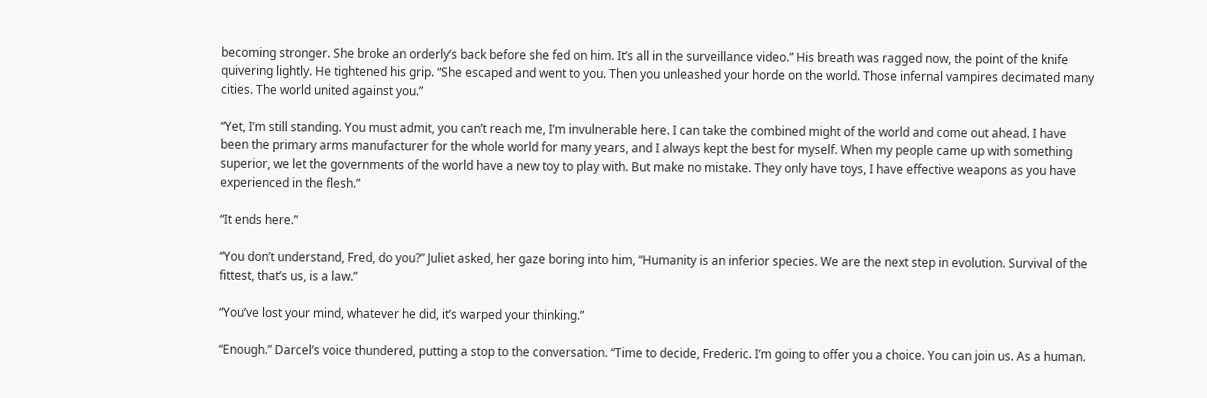becoming stronger. She broke an orderly’s back before she fed on him. It’s all in the surveillance video.” His breath was ragged now, the point of the knife quivering lightly. He tightened his grip. “She escaped and went to you. Then you unleashed your horde on the world. Those infernal vampires decimated many cities. The world united against you.”

“Yet, I’m still standing. You must admit, you can’t reach me, I’m invulnerable here. I can take the combined might of the world and come out ahead. I have been the primary arms manufacturer for the whole world for many years, and I always kept the best for myself. When my people came up with something superior, we let the governments of the world have a new toy to play with. But make no mistake. They only have toys, I have effective weapons as you have experienced in the flesh.”

“It ends here.”

“You don’t understand, Fred, do you?” Juliet asked, her gaze boring into him, “Humanity is an inferior species. We are the next step in evolution. Survival of the fittest, that’s us, is a law.”

“You’ve lost your mind, whatever he did, it’s warped your thinking.”

“Enough.” Darcel’s voice thundered, putting a stop to the conversation. “Time to decide, Frederic. I’m going to offer you a choice. You can join us. As a human.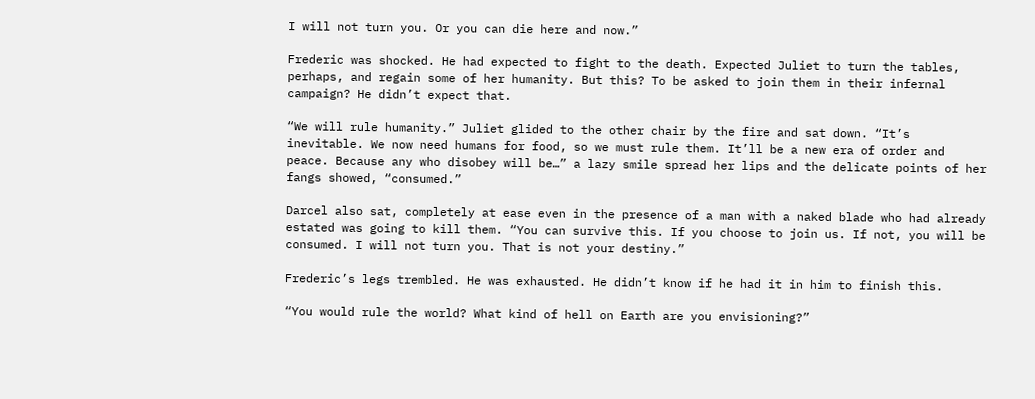I will not turn you. Or you can die here and now.”

Frederic was shocked. He had expected to fight to the death. Expected Juliet to turn the tables, perhaps, and regain some of her humanity. But this? To be asked to join them in their infernal campaign? He didn’t expect that.

“We will rule humanity.” Juliet glided to the other chair by the fire and sat down. “It’s inevitable. We now need humans for food, so we must rule them. It’ll be a new era of order and peace. Because any who disobey will be…” a lazy smile spread her lips and the delicate points of her fangs showed, “consumed.”

Darcel also sat, completely at ease even in the presence of a man with a naked blade who had already estated was going to kill them. “You can survive this. If you choose to join us. If not, you will be consumed. I will not turn you. That is not your destiny.”

Frederic’s legs trembled. He was exhausted. He didn’t know if he had it in him to finish this.

“You would rule the world? What kind of hell on Earth are you envisioning?”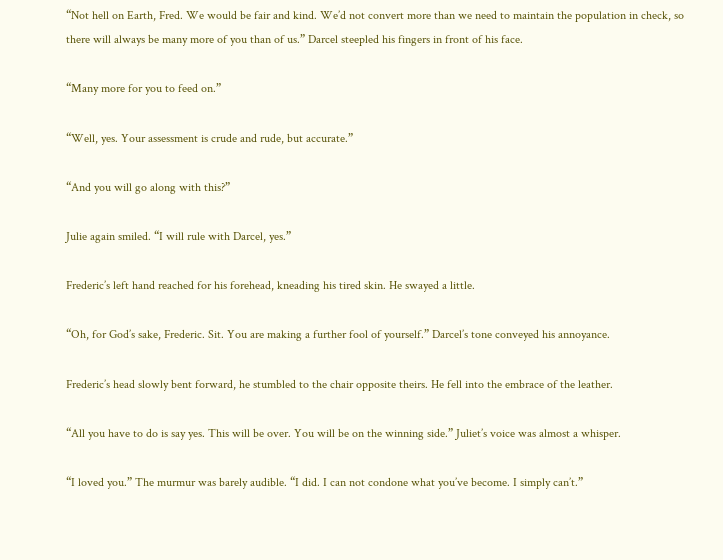“Not hell on Earth, Fred. We would be fair and kind. We’d not convert more than we need to maintain the population in check, so there will always be many more of you than of us.” Darcel steepled his fingers in front of his face.

“Many more for you to feed on.”

“Well, yes. Your assessment is crude and rude, but accurate.”

“And you will go along with this?”

Julie again smiled. “I will rule with Darcel, yes.”

Frederic’s left hand reached for his forehead, kneading his tired skin. He swayed a little.

“Oh, for God’s sake, Frederic. Sit. You are making a further fool of yourself.” Darcel’s tone conveyed his annoyance.

Frederic’s head slowly bent forward, he stumbled to the chair opposite theirs. He fell into the embrace of the leather.

“All you have to do is say yes. This will be over. You will be on the winning side.” Juliet’s voice was almost a whisper.

“I loved you.” The murmur was barely audible. “I did. I can not condone what you’ve become. I simply can’t.”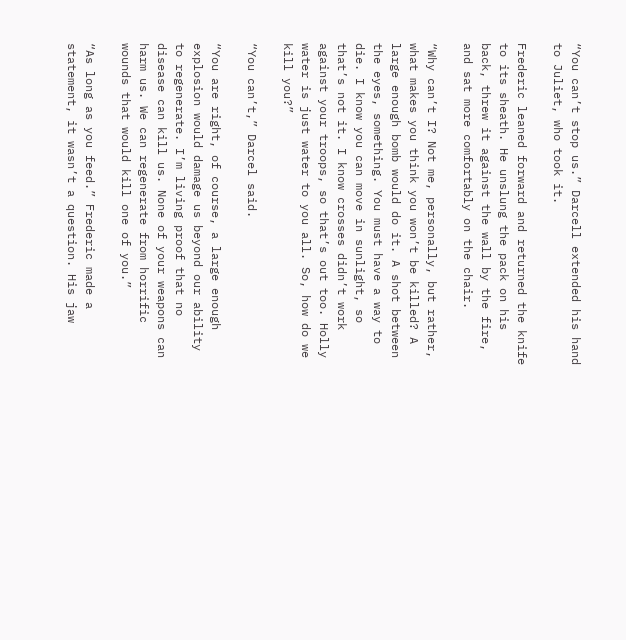“You can’t stop us.” Darcell extended his hand to Juliet, who took it.

Frederic leaned forward and returned the knife to its sheath. He unslung the pack on his back, threw it against the wall by the fire, and sat more comfortably on the chair.

“Why can’t I? Not me, personally, but rather, what makes you think you won’t be killed? A large enough bomb would do it. A shot between the eyes, something. You must have a way to die. I know you can move in sunlight, so that’s not it. I know crosses didn’t work against your troops, so that’s out too. Holly water is just water to you all. So, how do we kill you?”

“You can’t,” Darcel said.

“You are right, of course, a large enough explosion would damage us beyond our ability to regenerate. I’m living proof that no disease can kill us. None of your weapons can harm us. We can regenerate from horrific wounds that would kill one of you.”

“As long as you feed.” Frederic made a statement, it wasn’t a question. His jaw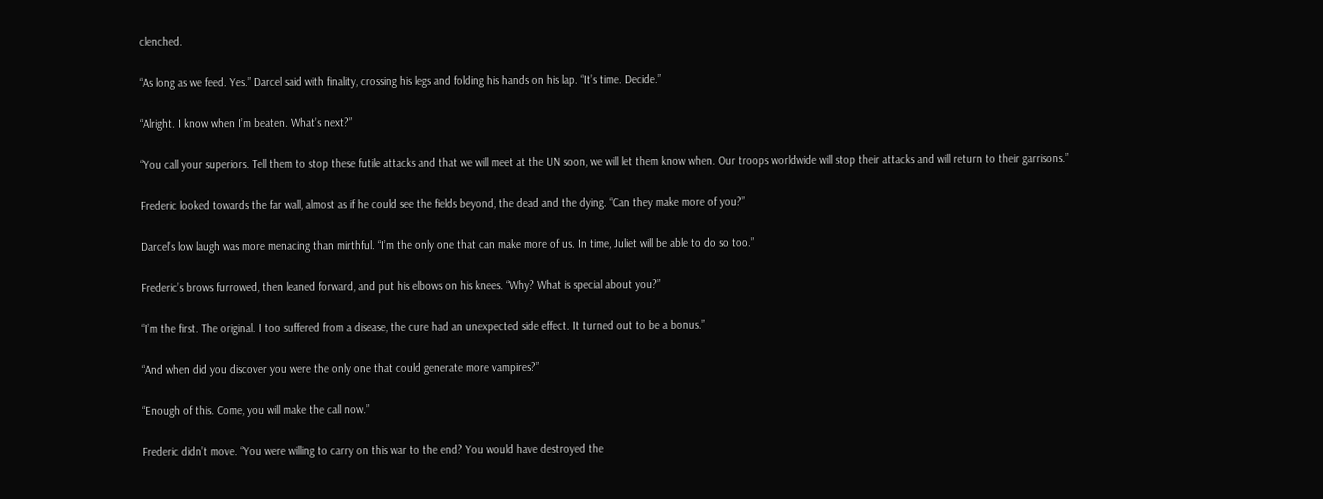clenched.

“As long as we feed. Yes.” Darcel said with finality, crossing his legs and folding his hands on his lap. “It’s time. Decide.”

“Alright. I know when I’m beaten. What’s next?”

“You call your superiors. Tell them to stop these futile attacks and that we will meet at the UN soon, we will let them know when. Our troops worldwide will stop their attacks and will return to their garrisons.”

Frederic looked towards the far wall, almost as if he could see the fields beyond, the dead and the dying. “Can they make more of you?”

Darcel’s low laugh was more menacing than mirthful. “I’m the only one that can make more of us. In time, Juliet will be able to do so too.”

Frederic’s brows furrowed, then leaned forward, and put his elbows on his knees. “Why? What is special about you?”

“I’m the first. The original. I too suffered from a disease, the cure had an unexpected side effect. It turned out to be a bonus.”

“And when did you discover you were the only one that could generate more vampires?”

“Enough of this. Come, you will make the call now.”

Frederic didn’t move. “You were willing to carry on this war to the end? You would have destroyed the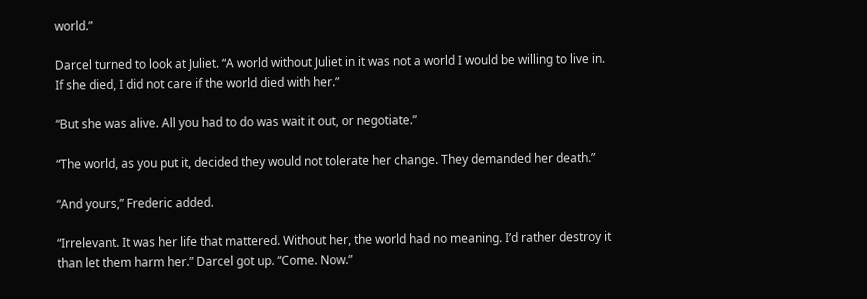world.”

Darcel turned to look at Juliet. “A world without Juliet in it was not a world I would be willing to live in. If she died, I did not care if the world died with her.”

“But she was alive. All you had to do was wait it out, or negotiate.”

“The world, as you put it, decided they would not tolerate her change. They demanded her death.”

“And yours,” Frederic added.

“Irrelevant. It was her life that mattered. Without her, the world had no meaning. I’d rather destroy it than let them harm her.” Darcel got up. “Come. Now.”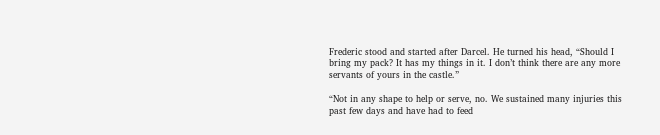Frederic stood and started after Darcel. He turned his head, “Should I bring my pack? It has my things in it. I don’t think there are any more servants of yours in the castle.”

“Not in any shape to help or serve, no. We sustained many injuries this past few days and have had to feed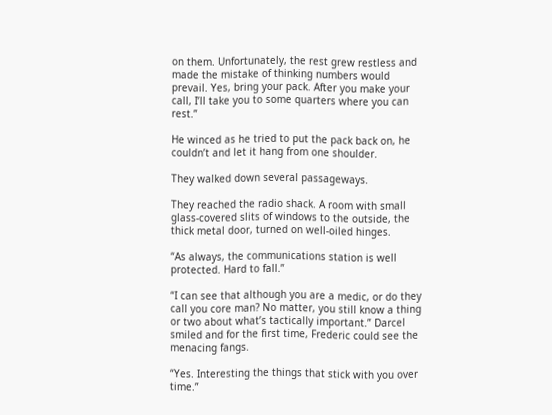on them. Unfortunately, the rest grew restless and made the mistake of thinking numbers would prevail. Yes, bring your pack. After you make your call, I’ll take you to some quarters where you can rest.”

He winced as he tried to put the pack back on, he couldn’t and let it hang from one shoulder.

They walked down several passageways.

They reached the radio shack. A room with small glass-covered slits of windows to the outside, the thick metal door, turned on well-oiled hinges.

“As always, the communications station is well protected. Hard to fall.”

“I can see that although you are a medic, or do they call you core man? No matter, you still know a thing or two about what’s tactically important.” Darcel smiled and for the first time, Frederic could see the menacing fangs.

“Yes. Interesting the things that stick with you over time.”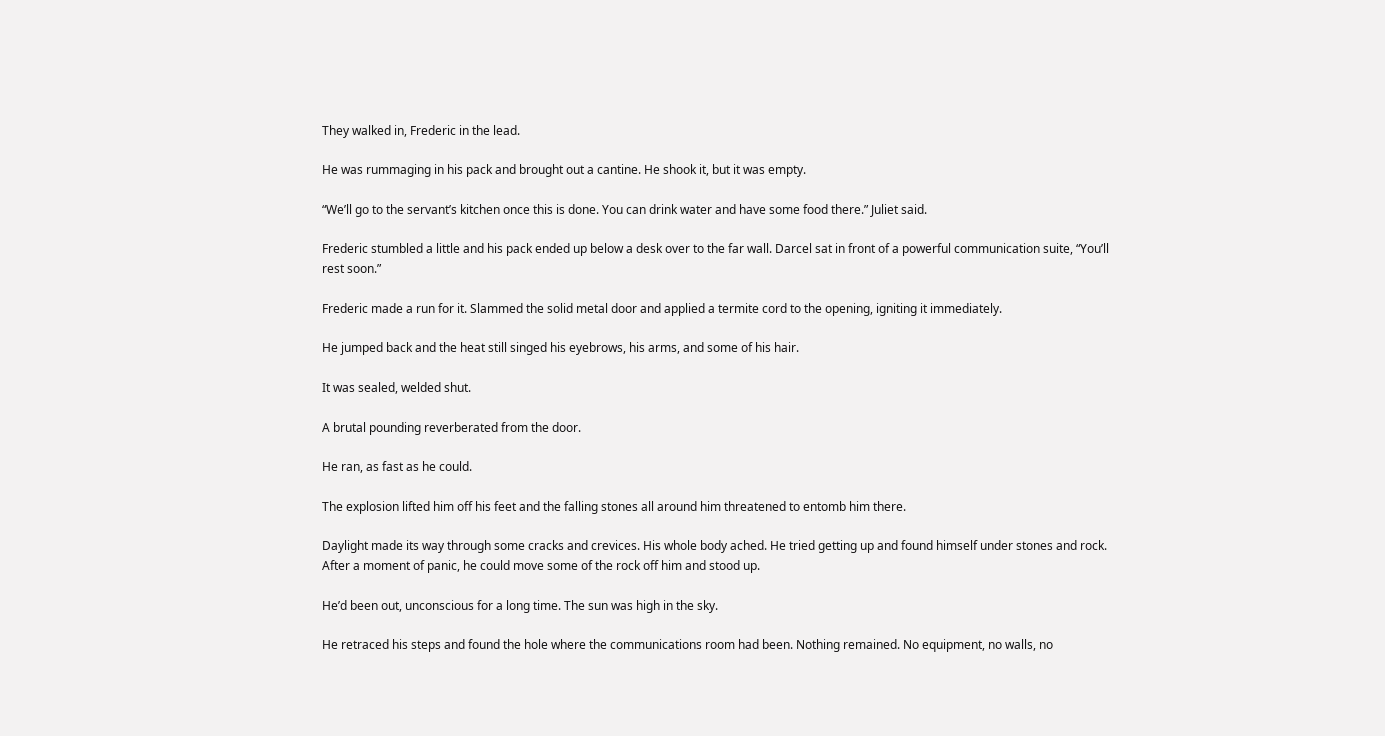They walked in, Frederic in the lead.

He was rummaging in his pack and brought out a cantine. He shook it, but it was empty.

“We’ll go to the servant’s kitchen once this is done. You can drink water and have some food there.” Juliet said.

Frederic stumbled a little and his pack ended up below a desk over to the far wall. Darcel sat in front of a powerful communication suite, “You’ll rest soon.”

Frederic made a run for it. Slammed the solid metal door and applied a termite cord to the opening, igniting it immediately.

He jumped back and the heat still singed his eyebrows, his arms, and some of his hair.

It was sealed, welded shut.

A brutal pounding reverberated from the door.

He ran, as fast as he could.

The explosion lifted him off his feet and the falling stones all around him threatened to entomb him there.

Daylight made its way through some cracks and crevices. His whole body ached. He tried getting up and found himself under stones and rock. After a moment of panic, he could move some of the rock off him and stood up.

He’d been out, unconscious for a long time. The sun was high in the sky.

He retraced his steps and found the hole where the communications room had been. Nothing remained. No equipment, no walls, no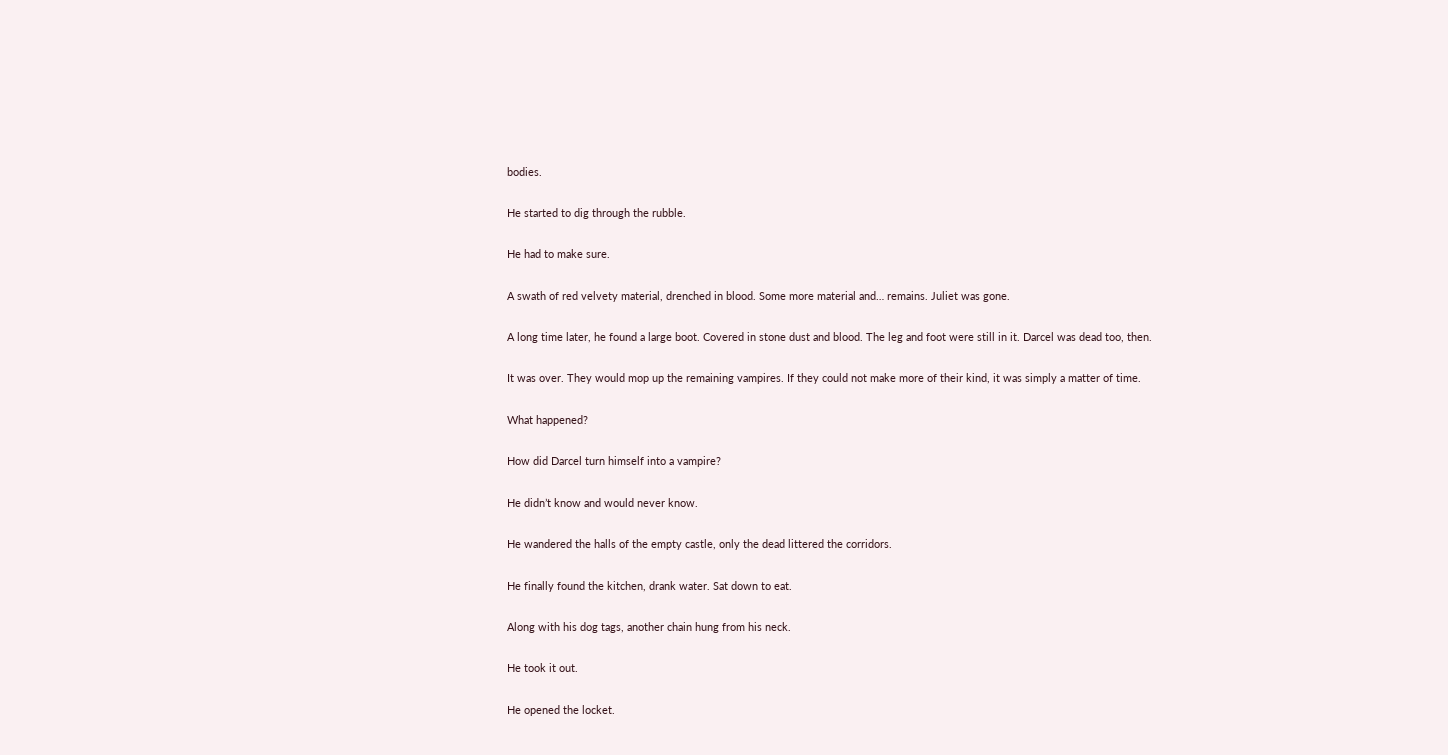bodies.

He started to dig through the rubble.

He had to make sure.

A swath of red velvety material, drenched in blood. Some more material and… remains. Juliet was gone.

A long time later, he found a large boot. Covered in stone dust and blood. The leg and foot were still in it. Darcel was dead too, then.

It was over. They would mop up the remaining vampires. If they could not make more of their kind, it was simply a matter of time.

What happened?

How did Darcel turn himself into a vampire?

He didn’t know and would never know.

He wandered the halls of the empty castle, only the dead littered the corridors.

He finally found the kitchen, drank water. Sat down to eat.

Along with his dog tags, another chain hung from his neck.

He took it out.

He opened the locket.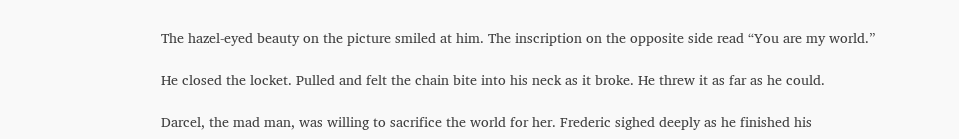The hazel-eyed beauty on the picture smiled at him. The inscription on the opposite side read “You are my world.”

He closed the locket. Pulled and felt the chain bite into his neck as it broke. He threw it as far as he could.

Darcel, the mad man, was willing to sacrifice the world for her. Frederic sighed deeply as he finished his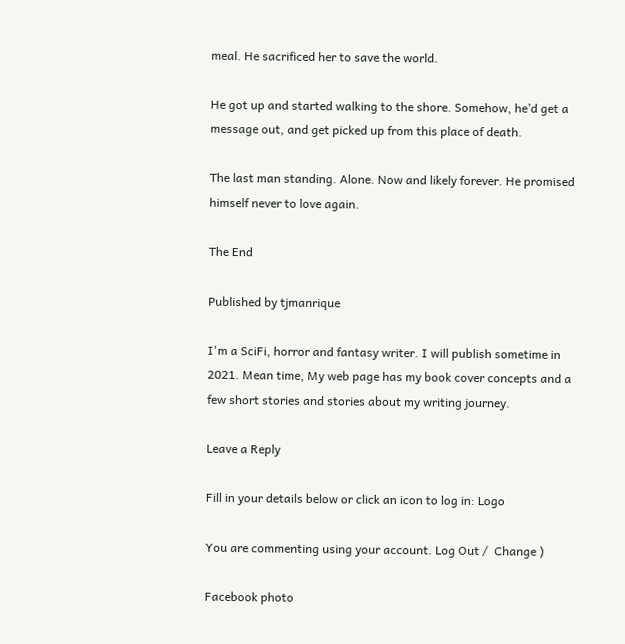meal. He sacrificed her to save the world.

He got up and started walking to the shore. Somehow, he’d get a message out, and get picked up from this place of death.

The last man standing. Alone. Now and likely forever. He promised himself never to love again.

The End

Published by tjmanrique

I'm a SciFi, horror and fantasy writer. I will publish sometime in 2021. Mean time, My web page has my book cover concepts and a few short stories and stories about my writing journey.

Leave a Reply

Fill in your details below or click an icon to log in: Logo

You are commenting using your account. Log Out /  Change )

Facebook photo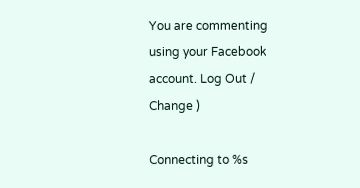You are commenting using your Facebook account. Log Out /  Change )

Connecting to %s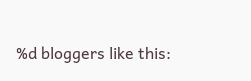%d bloggers like this: